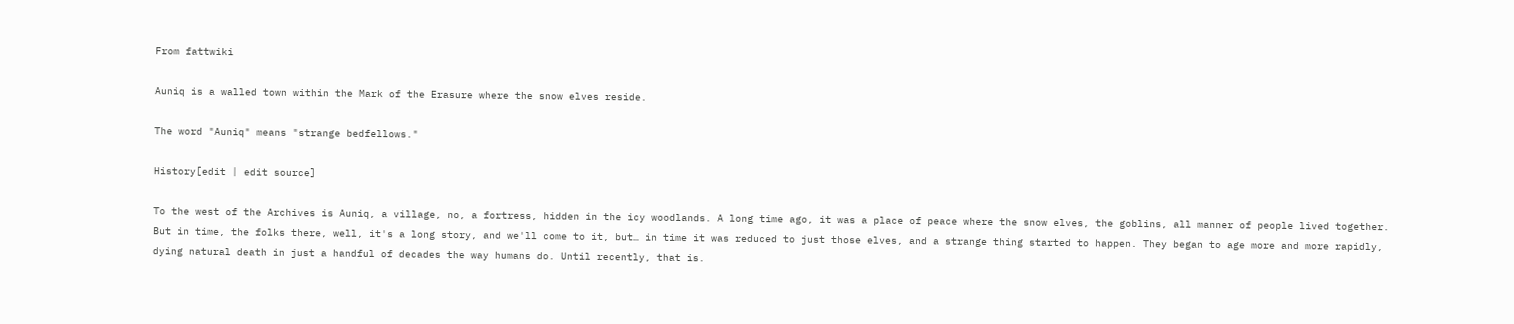From fattwiki

Auniq is a walled town within the Mark of the Erasure where the snow elves reside.

The word "Auniq" means "strange bedfellows."

History[edit | edit source]

To the west of the Archives is Auniq, a village, no, a fortress, hidden in the icy woodlands. A long time ago, it was a place of peace where the snow elves, the goblins, all manner of people lived together. But in time, the folks there, well, it's a long story, and we'll come to it, but… in time it was reduced to just those elves, and a strange thing started to happen. They began to age more and more rapidly, dying natural death in just a handful of decades the way humans do. Until recently, that is.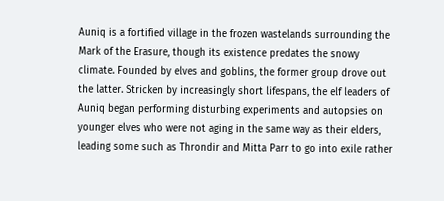Auniq is a fortified village in the frozen wastelands surrounding the Mark of the Erasure, though its existence predates the snowy climate. Founded by elves and goblins, the former group drove out the latter. Stricken by increasingly short lifespans, the elf leaders of Auniq began performing disturbing experiments and autopsies on younger elves who were not aging in the same way as their elders, leading some such as Throndir and Mitta Parr to go into exile rather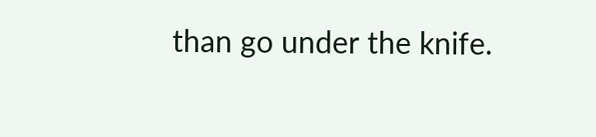than go under the knife.